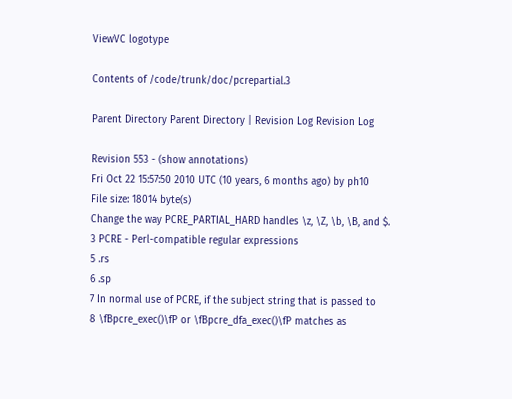ViewVC logotype

Contents of /code/trunk/doc/pcrepartial.3

Parent Directory Parent Directory | Revision Log Revision Log

Revision 553 - (show annotations)
Fri Oct 22 15:57:50 2010 UTC (10 years, 6 months ago) by ph10
File size: 18014 byte(s)
Change the way PCRE_PARTIAL_HARD handles \z, \Z, \b, \B, and $.
3 PCRE - Perl-compatible regular expressions
5 .rs
6 .sp
7 In normal use of PCRE, if the subject string that is passed to
8 \fBpcre_exec()\fP or \fBpcre_dfa_exec()\fP matches as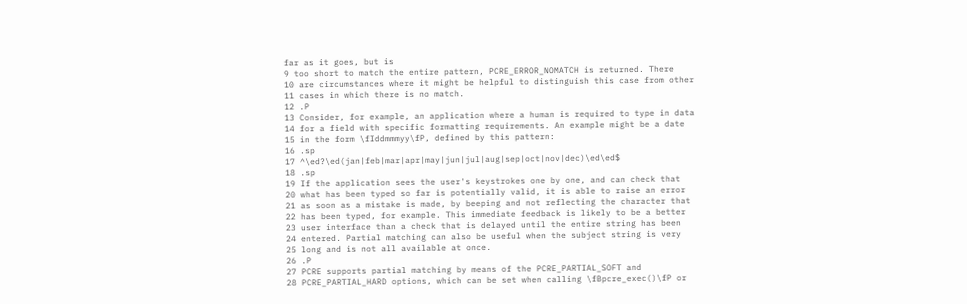far as it goes, but is
9 too short to match the entire pattern, PCRE_ERROR_NOMATCH is returned. There
10 are circumstances where it might be helpful to distinguish this case from other
11 cases in which there is no match.
12 .P
13 Consider, for example, an application where a human is required to type in data
14 for a field with specific formatting requirements. An example might be a date
15 in the form \fIddmmmyy\fP, defined by this pattern:
16 .sp
17 ^\ed?\ed(jan|feb|mar|apr|may|jun|jul|aug|sep|oct|nov|dec)\ed\ed$
18 .sp
19 If the application sees the user's keystrokes one by one, and can check that
20 what has been typed so far is potentially valid, it is able to raise an error
21 as soon as a mistake is made, by beeping and not reflecting the character that
22 has been typed, for example. This immediate feedback is likely to be a better
23 user interface than a check that is delayed until the entire string has been
24 entered. Partial matching can also be useful when the subject string is very
25 long and is not all available at once.
26 .P
27 PCRE supports partial matching by means of the PCRE_PARTIAL_SOFT and
28 PCRE_PARTIAL_HARD options, which can be set when calling \fBpcre_exec()\fP or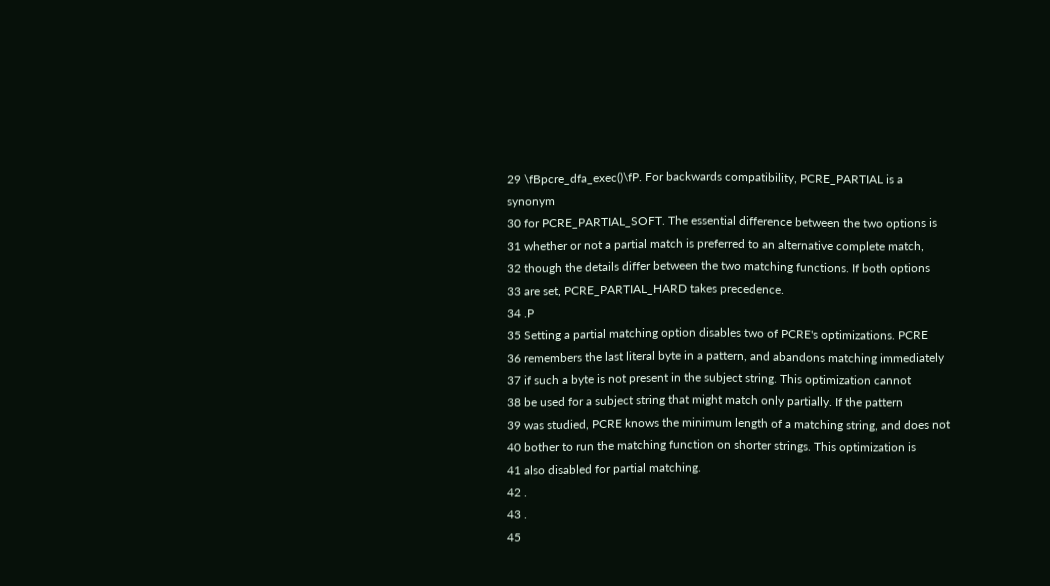29 \fBpcre_dfa_exec()\fP. For backwards compatibility, PCRE_PARTIAL is a synonym
30 for PCRE_PARTIAL_SOFT. The essential difference between the two options is
31 whether or not a partial match is preferred to an alternative complete match,
32 though the details differ between the two matching functions. If both options
33 are set, PCRE_PARTIAL_HARD takes precedence.
34 .P
35 Setting a partial matching option disables two of PCRE's optimizations. PCRE
36 remembers the last literal byte in a pattern, and abandons matching immediately
37 if such a byte is not present in the subject string. This optimization cannot
38 be used for a subject string that might match only partially. If the pattern
39 was studied, PCRE knows the minimum length of a matching string, and does not
40 bother to run the matching function on shorter strings. This optimization is
41 also disabled for partial matching.
42 .
43 .
45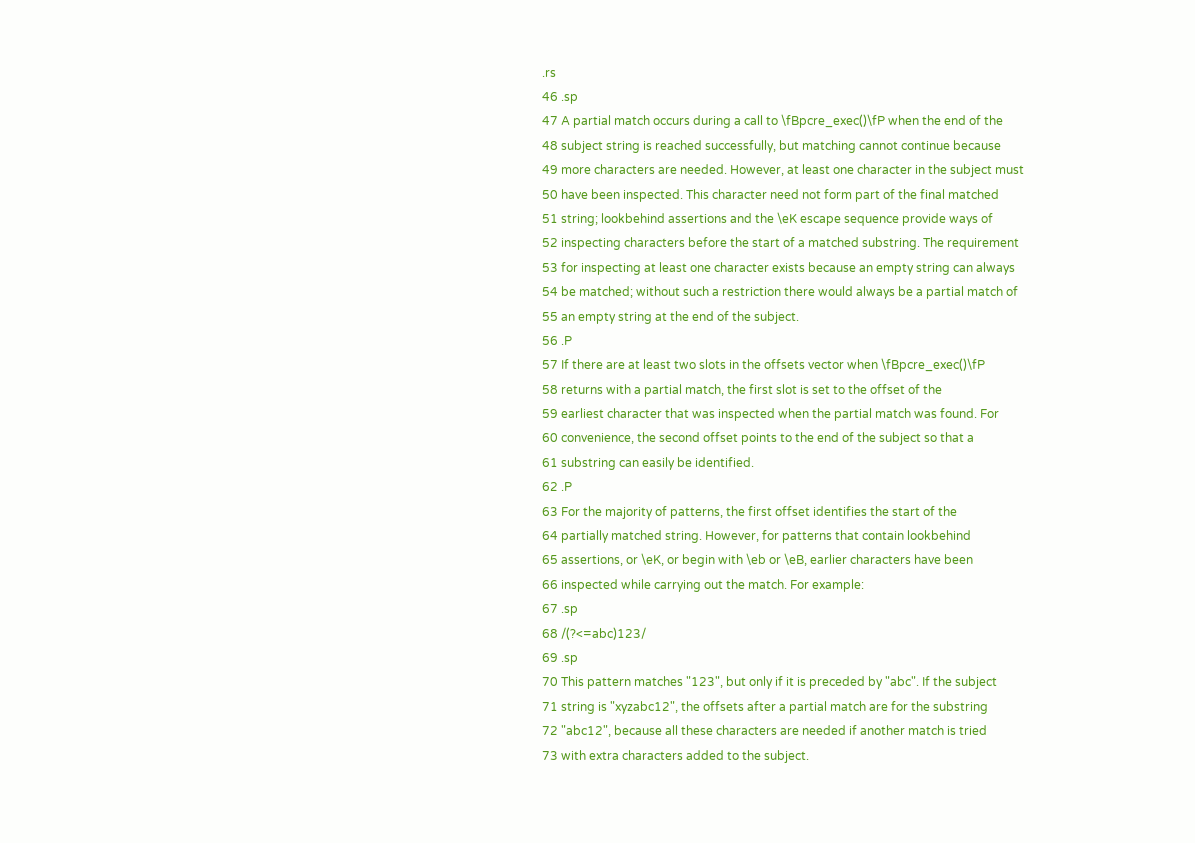.rs
46 .sp
47 A partial match occurs during a call to \fBpcre_exec()\fP when the end of the
48 subject string is reached successfully, but matching cannot continue because
49 more characters are needed. However, at least one character in the subject must
50 have been inspected. This character need not form part of the final matched
51 string; lookbehind assertions and the \eK escape sequence provide ways of
52 inspecting characters before the start of a matched substring. The requirement
53 for inspecting at least one character exists because an empty string can always
54 be matched; without such a restriction there would always be a partial match of
55 an empty string at the end of the subject.
56 .P
57 If there are at least two slots in the offsets vector when \fBpcre_exec()\fP
58 returns with a partial match, the first slot is set to the offset of the
59 earliest character that was inspected when the partial match was found. For
60 convenience, the second offset points to the end of the subject so that a
61 substring can easily be identified.
62 .P
63 For the majority of patterns, the first offset identifies the start of the
64 partially matched string. However, for patterns that contain lookbehind
65 assertions, or \eK, or begin with \eb or \eB, earlier characters have been
66 inspected while carrying out the match. For example:
67 .sp
68 /(?<=abc)123/
69 .sp
70 This pattern matches "123", but only if it is preceded by "abc". If the subject
71 string is "xyzabc12", the offsets after a partial match are for the substring
72 "abc12", because all these characters are needed if another match is tried
73 with extra characters added to the subject.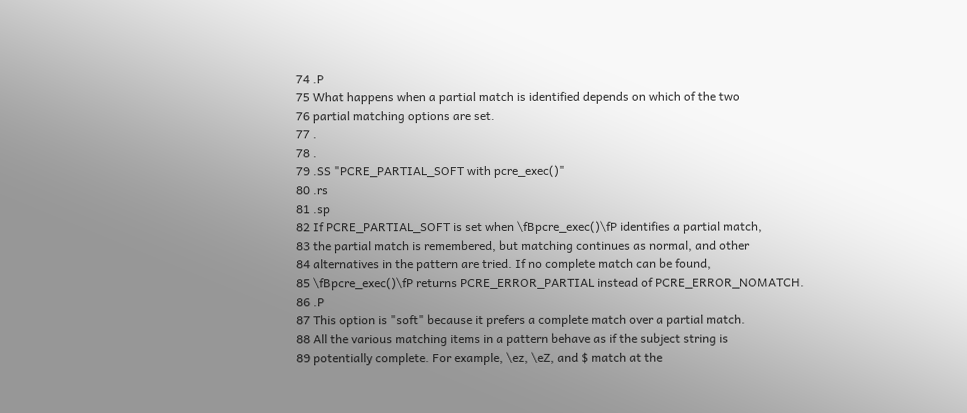74 .P
75 What happens when a partial match is identified depends on which of the two
76 partial matching options are set.
77 .
78 .
79 .SS "PCRE_PARTIAL_SOFT with pcre_exec()"
80 .rs
81 .sp
82 If PCRE_PARTIAL_SOFT is set when \fBpcre_exec()\fP identifies a partial match,
83 the partial match is remembered, but matching continues as normal, and other
84 alternatives in the pattern are tried. If no complete match can be found,
85 \fBpcre_exec()\fP returns PCRE_ERROR_PARTIAL instead of PCRE_ERROR_NOMATCH.
86 .P
87 This option is "soft" because it prefers a complete match over a partial match.
88 All the various matching items in a pattern behave as if the subject string is
89 potentially complete. For example, \ez, \eZ, and $ match at the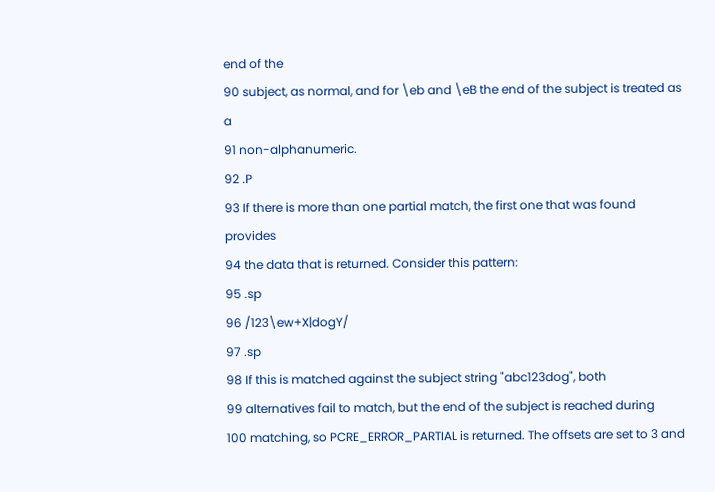end of the
90 subject, as normal, and for \eb and \eB the end of the subject is treated as a
91 non-alphanumeric.
92 .P
93 If there is more than one partial match, the first one that was found provides
94 the data that is returned. Consider this pattern:
95 .sp
96 /123\ew+X|dogY/
97 .sp
98 If this is matched against the subject string "abc123dog", both
99 alternatives fail to match, but the end of the subject is reached during
100 matching, so PCRE_ERROR_PARTIAL is returned. The offsets are set to 3 and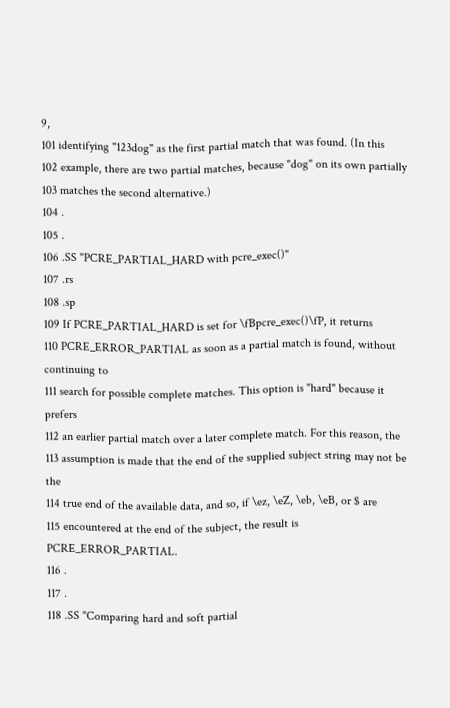9,
101 identifying "123dog" as the first partial match that was found. (In this
102 example, there are two partial matches, because "dog" on its own partially
103 matches the second alternative.)
104 .
105 .
106 .SS "PCRE_PARTIAL_HARD with pcre_exec()"
107 .rs
108 .sp
109 If PCRE_PARTIAL_HARD is set for \fBpcre_exec()\fP, it returns
110 PCRE_ERROR_PARTIAL as soon as a partial match is found, without continuing to
111 search for possible complete matches. This option is "hard" because it prefers
112 an earlier partial match over a later complete match. For this reason, the
113 assumption is made that the end of the supplied subject string may not be the
114 true end of the available data, and so, if \ez, \eZ, \eb, \eB, or $ are
115 encountered at the end of the subject, the result is PCRE_ERROR_PARTIAL.
116 .
117 .
118 .SS "Comparing hard and soft partial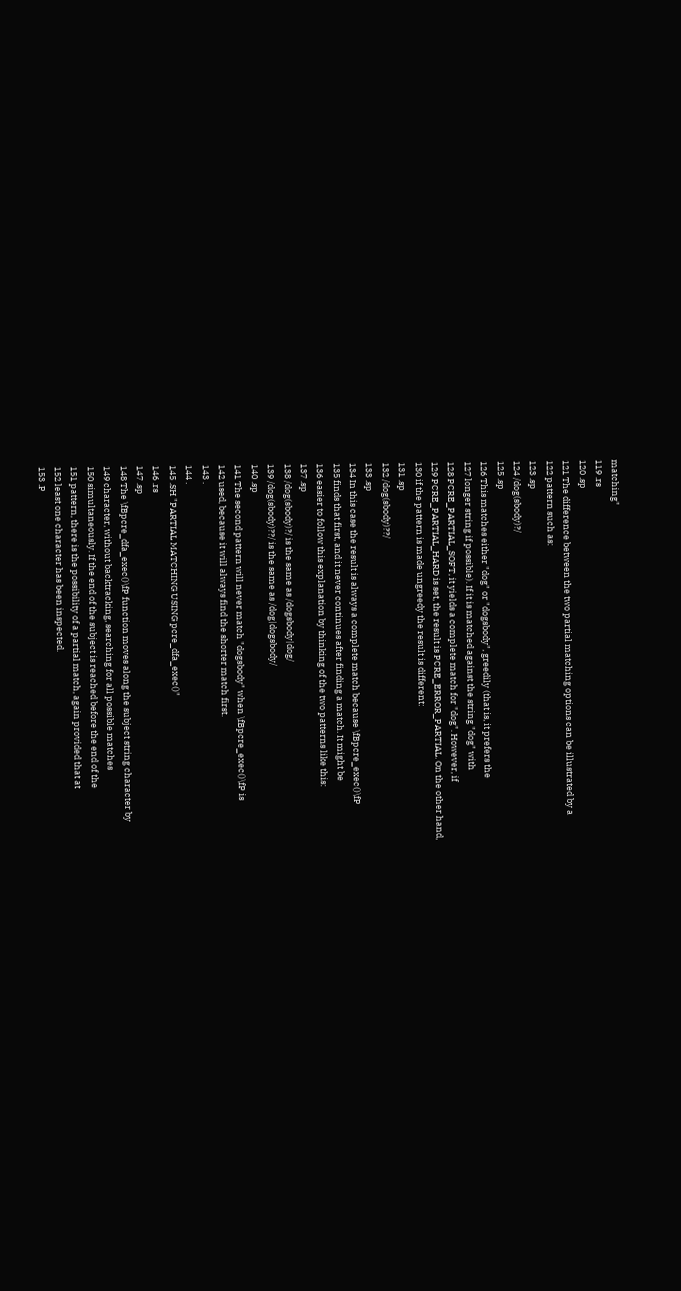matching"
119 .rs
120 .sp
121 The difference between the two partial matching options can be illustrated by a
122 pattern such as:
123 .sp
124 /dog(sbody)?/
125 .sp
126 This matches either "dog" or "dogsbody", greedily (that is, it prefers the
127 longer string if possible). If it is matched against the string "dog" with
128 PCRE_PARTIAL_SOFT, it yields a complete match for "dog". However, if
129 PCRE_PARTIAL_HARD is set, the result is PCRE_ERROR_PARTIAL. On the other hand,
130 if the pattern is made ungreedy the result is different:
131 .sp
132 /dog(sbody)??/
133 .sp
134 In this case the result is always a complete match because \fBpcre_exec()\fP
135 finds that first, and it never continues after finding a match. It might be
136 easier to follow this explanation by thinking of the two patterns like this:
137 .sp
138 /dog(sbody)?/ is the same as /dogsbody|dog/
139 /dog(sbody)??/ is the same as /dog|dogsbody/
140 .sp
141 The second pattern will never match "dogsbody" when \fBpcre_exec()\fP is
142 used, because it will always find the shorter match first.
143 .
144 .
145 .SH "PARTIAL MATCHING USING pcre_dfa_exec()"
146 .rs
147 .sp
148 The \fBpcre_dfa_exec()\fP function moves along the subject string character by
149 character, without backtracking, searching for all possible matches
150 simultaneously. If the end of the subject is reached before the end of the
151 pattern, there is the possibility of a partial match, again provided that at
152 least one character has been inspected.
153 .P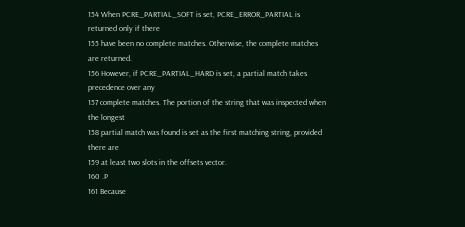154 When PCRE_PARTIAL_SOFT is set, PCRE_ERROR_PARTIAL is returned only if there
155 have been no complete matches. Otherwise, the complete matches are returned.
156 However, if PCRE_PARTIAL_HARD is set, a partial match takes precedence over any
157 complete matches. The portion of the string that was inspected when the longest
158 partial match was found is set as the first matching string, provided there are
159 at least two slots in the offsets vector.
160 .P
161 Because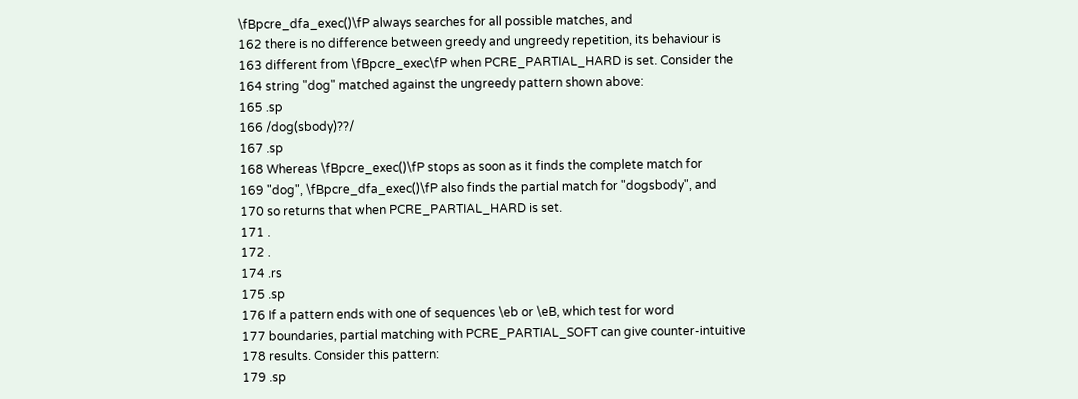\fBpcre_dfa_exec()\fP always searches for all possible matches, and
162 there is no difference between greedy and ungreedy repetition, its behaviour is
163 different from \fBpcre_exec\fP when PCRE_PARTIAL_HARD is set. Consider the
164 string "dog" matched against the ungreedy pattern shown above:
165 .sp
166 /dog(sbody)??/
167 .sp
168 Whereas \fBpcre_exec()\fP stops as soon as it finds the complete match for
169 "dog", \fBpcre_dfa_exec()\fP also finds the partial match for "dogsbody", and
170 so returns that when PCRE_PARTIAL_HARD is set.
171 .
172 .
174 .rs
175 .sp
176 If a pattern ends with one of sequences \eb or \eB, which test for word
177 boundaries, partial matching with PCRE_PARTIAL_SOFT can give counter-intuitive
178 results. Consider this pattern:
179 .sp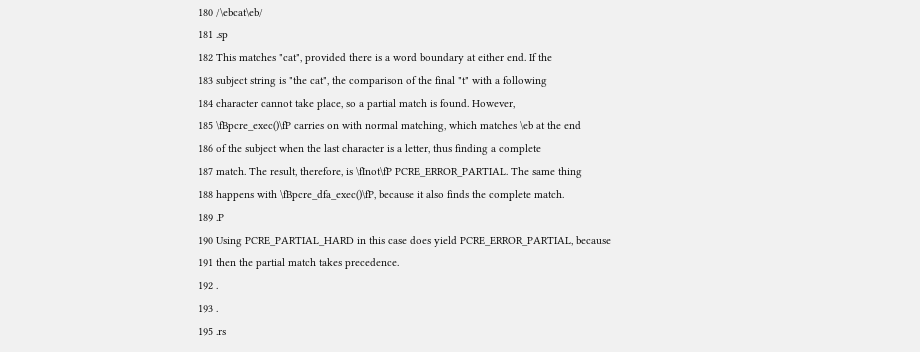180 /\ebcat\eb/
181 .sp
182 This matches "cat", provided there is a word boundary at either end. If the
183 subject string is "the cat", the comparison of the final "t" with a following
184 character cannot take place, so a partial match is found. However,
185 \fBpcre_exec()\fP carries on with normal matching, which matches \eb at the end
186 of the subject when the last character is a letter, thus finding a complete
187 match. The result, therefore, is \fInot\fP PCRE_ERROR_PARTIAL. The same thing
188 happens with \fBpcre_dfa_exec()\fP, because it also finds the complete match.
189 .P
190 Using PCRE_PARTIAL_HARD in this case does yield PCRE_ERROR_PARTIAL, because
191 then the partial match takes precedence.
192 .
193 .
195 .rs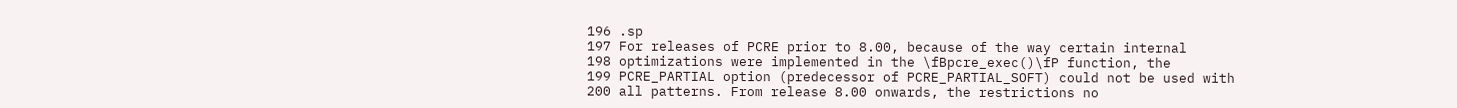196 .sp
197 For releases of PCRE prior to 8.00, because of the way certain internal
198 optimizations were implemented in the \fBpcre_exec()\fP function, the
199 PCRE_PARTIAL option (predecessor of PCRE_PARTIAL_SOFT) could not be used with
200 all patterns. From release 8.00 onwards, the restrictions no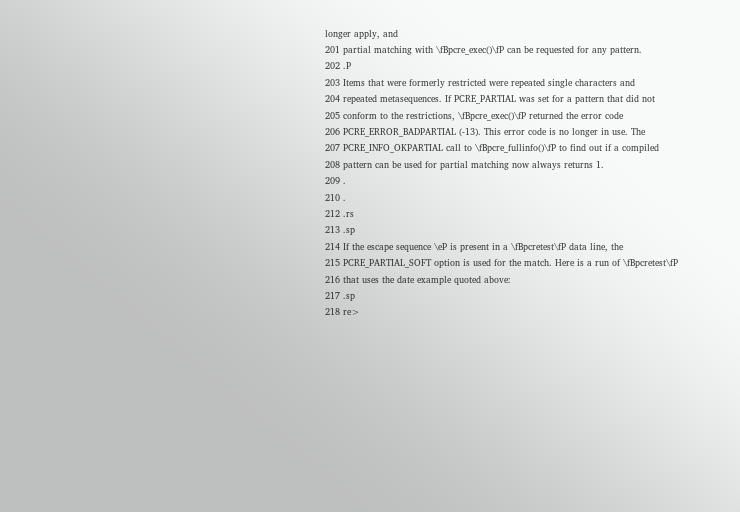longer apply, and
201 partial matching with \fBpcre_exec()\fP can be requested for any pattern.
202 .P
203 Items that were formerly restricted were repeated single characters and
204 repeated metasequences. If PCRE_PARTIAL was set for a pattern that did not
205 conform to the restrictions, \fBpcre_exec()\fP returned the error code
206 PCRE_ERROR_BADPARTIAL (-13). This error code is no longer in use. The
207 PCRE_INFO_OKPARTIAL call to \fBpcre_fullinfo()\fP to find out if a compiled
208 pattern can be used for partial matching now always returns 1.
209 .
210 .
212 .rs
213 .sp
214 If the escape sequence \eP is present in a \fBpcretest\fP data line, the
215 PCRE_PARTIAL_SOFT option is used for the match. Here is a run of \fBpcretest\fP
216 that uses the date example quoted above:
217 .sp
218 re>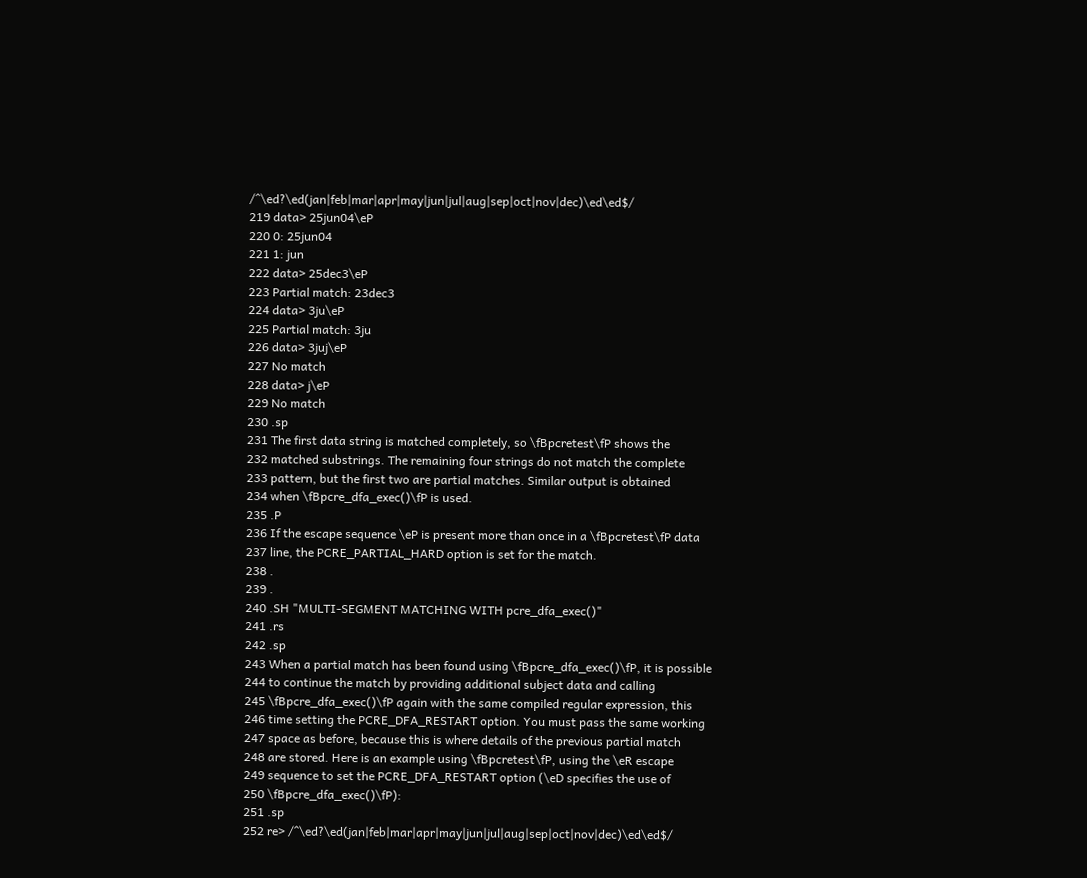/^\ed?\ed(jan|feb|mar|apr|may|jun|jul|aug|sep|oct|nov|dec)\ed\ed$/
219 data> 25jun04\eP
220 0: 25jun04
221 1: jun
222 data> 25dec3\eP
223 Partial match: 23dec3
224 data> 3ju\eP
225 Partial match: 3ju
226 data> 3juj\eP
227 No match
228 data> j\eP
229 No match
230 .sp
231 The first data string is matched completely, so \fBpcretest\fP shows the
232 matched substrings. The remaining four strings do not match the complete
233 pattern, but the first two are partial matches. Similar output is obtained
234 when \fBpcre_dfa_exec()\fP is used.
235 .P
236 If the escape sequence \eP is present more than once in a \fBpcretest\fP data
237 line, the PCRE_PARTIAL_HARD option is set for the match.
238 .
239 .
240 .SH "MULTI-SEGMENT MATCHING WITH pcre_dfa_exec()"
241 .rs
242 .sp
243 When a partial match has been found using \fBpcre_dfa_exec()\fP, it is possible
244 to continue the match by providing additional subject data and calling
245 \fBpcre_dfa_exec()\fP again with the same compiled regular expression, this
246 time setting the PCRE_DFA_RESTART option. You must pass the same working
247 space as before, because this is where details of the previous partial match
248 are stored. Here is an example using \fBpcretest\fP, using the \eR escape
249 sequence to set the PCRE_DFA_RESTART option (\eD specifies the use of
250 \fBpcre_dfa_exec()\fP):
251 .sp
252 re> /^\ed?\ed(jan|feb|mar|apr|may|jun|jul|aug|sep|oct|nov|dec)\ed\ed$/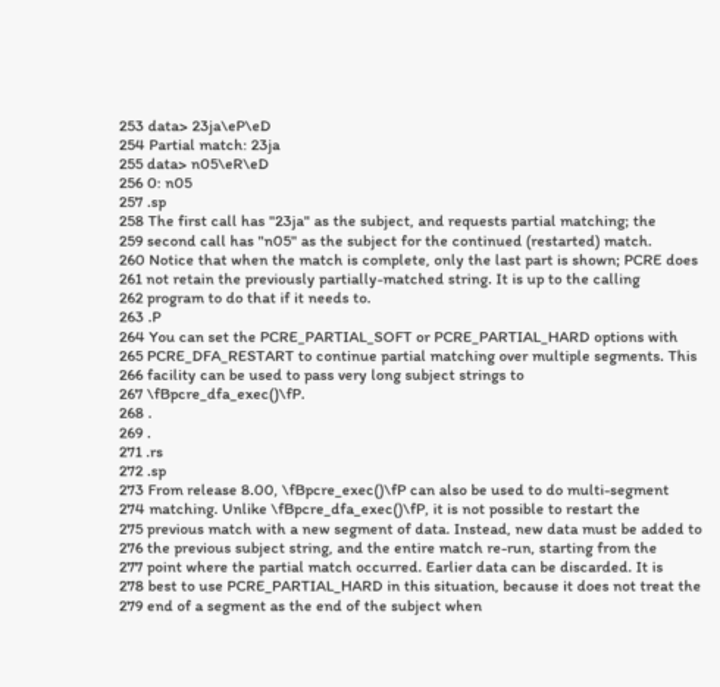253 data> 23ja\eP\eD
254 Partial match: 23ja
255 data> n05\eR\eD
256 0: n05
257 .sp
258 The first call has "23ja" as the subject, and requests partial matching; the
259 second call has "n05" as the subject for the continued (restarted) match.
260 Notice that when the match is complete, only the last part is shown; PCRE does
261 not retain the previously partially-matched string. It is up to the calling
262 program to do that if it needs to.
263 .P
264 You can set the PCRE_PARTIAL_SOFT or PCRE_PARTIAL_HARD options with
265 PCRE_DFA_RESTART to continue partial matching over multiple segments. This
266 facility can be used to pass very long subject strings to
267 \fBpcre_dfa_exec()\fP.
268 .
269 .
271 .rs
272 .sp
273 From release 8.00, \fBpcre_exec()\fP can also be used to do multi-segment
274 matching. Unlike \fBpcre_dfa_exec()\fP, it is not possible to restart the
275 previous match with a new segment of data. Instead, new data must be added to
276 the previous subject string, and the entire match re-run, starting from the
277 point where the partial match occurred. Earlier data can be discarded. It is
278 best to use PCRE_PARTIAL_HARD in this situation, because it does not treat the
279 end of a segment as the end of the subject when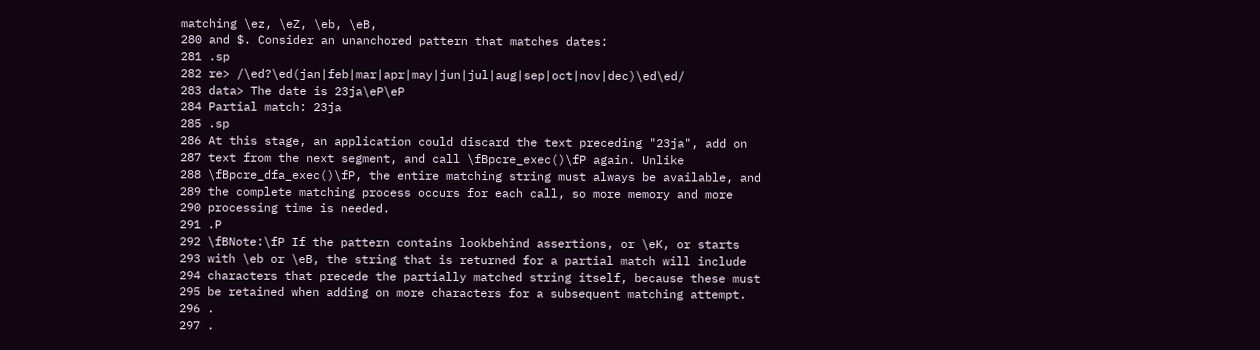matching \ez, \eZ, \eb, \eB,
280 and $. Consider an unanchored pattern that matches dates:
281 .sp
282 re> /\ed?\ed(jan|feb|mar|apr|may|jun|jul|aug|sep|oct|nov|dec)\ed\ed/
283 data> The date is 23ja\eP\eP
284 Partial match: 23ja
285 .sp
286 At this stage, an application could discard the text preceding "23ja", add on
287 text from the next segment, and call \fBpcre_exec()\fP again. Unlike
288 \fBpcre_dfa_exec()\fP, the entire matching string must always be available, and
289 the complete matching process occurs for each call, so more memory and more
290 processing time is needed.
291 .P
292 \fBNote:\fP If the pattern contains lookbehind assertions, or \eK, or starts
293 with \eb or \eB, the string that is returned for a partial match will include
294 characters that precede the partially matched string itself, because these must
295 be retained when adding on more characters for a subsequent matching attempt.
296 .
297 .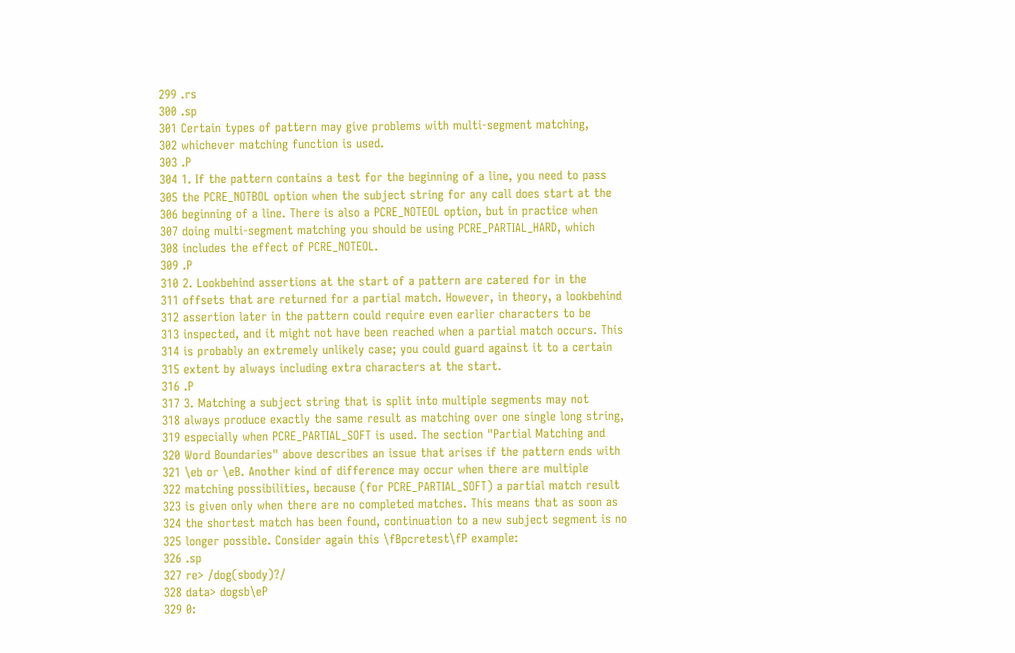299 .rs
300 .sp
301 Certain types of pattern may give problems with multi-segment matching,
302 whichever matching function is used.
303 .P
304 1. If the pattern contains a test for the beginning of a line, you need to pass
305 the PCRE_NOTBOL option when the subject string for any call does start at the
306 beginning of a line. There is also a PCRE_NOTEOL option, but in practice when
307 doing multi-segment matching you should be using PCRE_PARTIAL_HARD, which
308 includes the effect of PCRE_NOTEOL.
309 .P
310 2. Lookbehind assertions at the start of a pattern are catered for in the
311 offsets that are returned for a partial match. However, in theory, a lookbehind
312 assertion later in the pattern could require even earlier characters to be
313 inspected, and it might not have been reached when a partial match occurs. This
314 is probably an extremely unlikely case; you could guard against it to a certain
315 extent by always including extra characters at the start.
316 .P
317 3. Matching a subject string that is split into multiple segments may not
318 always produce exactly the same result as matching over one single long string,
319 especially when PCRE_PARTIAL_SOFT is used. The section "Partial Matching and
320 Word Boundaries" above describes an issue that arises if the pattern ends with
321 \eb or \eB. Another kind of difference may occur when there are multiple
322 matching possibilities, because (for PCRE_PARTIAL_SOFT) a partial match result
323 is given only when there are no completed matches. This means that as soon as
324 the shortest match has been found, continuation to a new subject segment is no
325 longer possible. Consider again this \fBpcretest\fP example:
326 .sp
327 re> /dog(sbody)?/
328 data> dogsb\eP
329 0: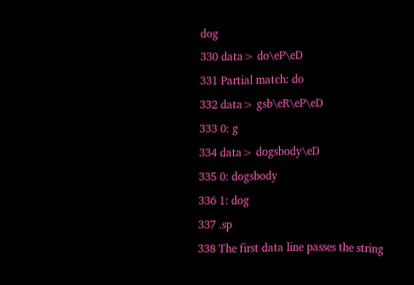dog
330 data> do\eP\eD
331 Partial match: do
332 data> gsb\eR\eP\eD
333 0: g
334 data> dogsbody\eD
335 0: dogsbody
336 1: dog
337 .sp
338 The first data line passes the string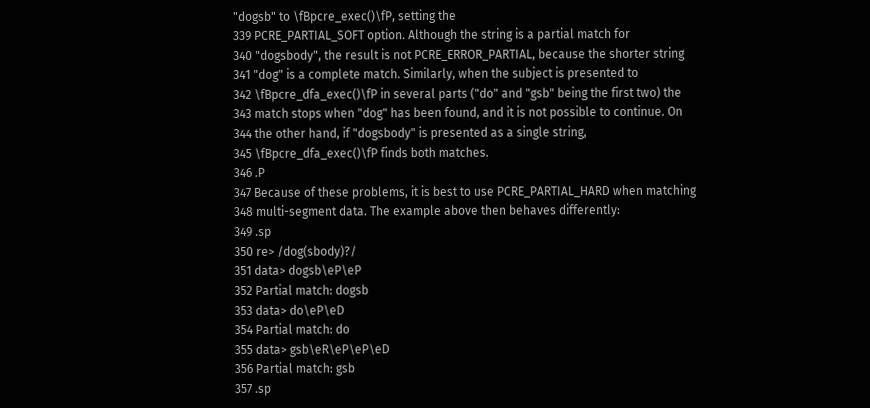"dogsb" to \fBpcre_exec()\fP, setting the
339 PCRE_PARTIAL_SOFT option. Although the string is a partial match for
340 "dogsbody", the result is not PCRE_ERROR_PARTIAL, because the shorter string
341 "dog" is a complete match. Similarly, when the subject is presented to
342 \fBpcre_dfa_exec()\fP in several parts ("do" and "gsb" being the first two) the
343 match stops when "dog" has been found, and it is not possible to continue. On
344 the other hand, if "dogsbody" is presented as a single string,
345 \fBpcre_dfa_exec()\fP finds both matches.
346 .P
347 Because of these problems, it is best to use PCRE_PARTIAL_HARD when matching
348 multi-segment data. The example above then behaves differently:
349 .sp
350 re> /dog(sbody)?/
351 data> dogsb\eP\eP
352 Partial match: dogsb
353 data> do\eP\eD
354 Partial match: do
355 data> gsb\eR\eP\eP\eD
356 Partial match: gsb
357 .sp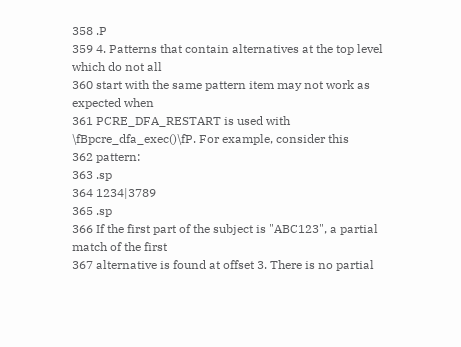358 .P
359 4. Patterns that contain alternatives at the top level which do not all
360 start with the same pattern item may not work as expected when
361 PCRE_DFA_RESTART is used with \fBpcre_dfa_exec()\fP. For example, consider this
362 pattern:
363 .sp
364 1234|3789
365 .sp
366 If the first part of the subject is "ABC123", a partial match of the first
367 alternative is found at offset 3. There is no partial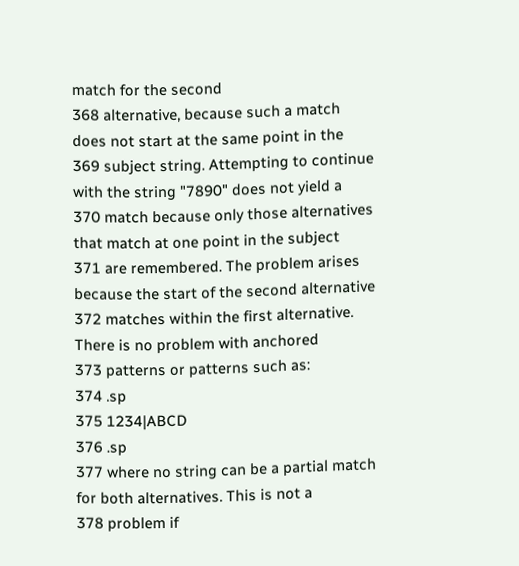match for the second
368 alternative, because such a match does not start at the same point in the
369 subject string. Attempting to continue with the string "7890" does not yield a
370 match because only those alternatives that match at one point in the subject
371 are remembered. The problem arises because the start of the second alternative
372 matches within the first alternative. There is no problem with anchored
373 patterns or patterns such as:
374 .sp
375 1234|ABCD
376 .sp
377 where no string can be a partial match for both alternatives. This is not a
378 problem if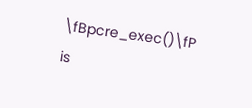\fBpcre_exec()\fP is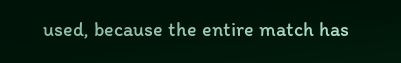used, because the entire match has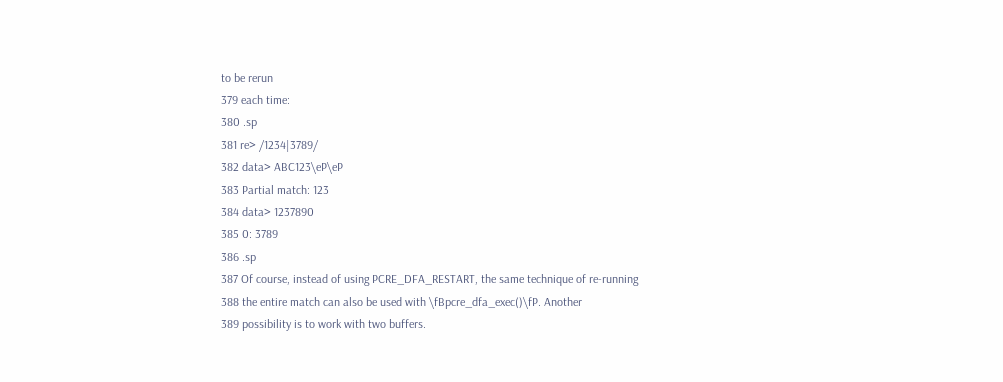to be rerun
379 each time:
380 .sp
381 re> /1234|3789/
382 data> ABC123\eP\eP
383 Partial match: 123
384 data> 1237890
385 0: 3789
386 .sp
387 Of course, instead of using PCRE_DFA_RESTART, the same technique of re-running
388 the entire match can also be used with \fBpcre_dfa_exec()\fP. Another
389 possibility is to work with two buffers.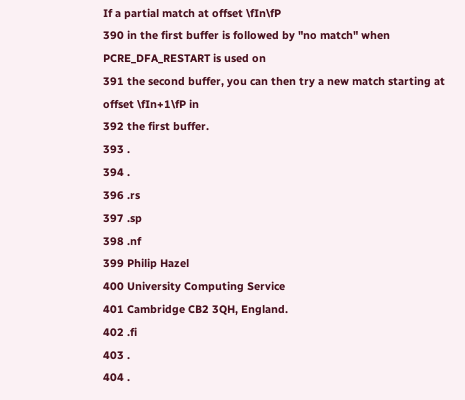If a partial match at offset \fIn\fP
390 in the first buffer is followed by "no match" when PCRE_DFA_RESTART is used on
391 the second buffer, you can then try a new match starting at offset \fIn+1\fP in
392 the first buffer.
393 .
394 .
396 .rs
397 .sp
398 .nf
399 Philip Hazel
400 University Computing Service
401 Cambridge CB2 3QH, England.
402 .fi
403 .
404 .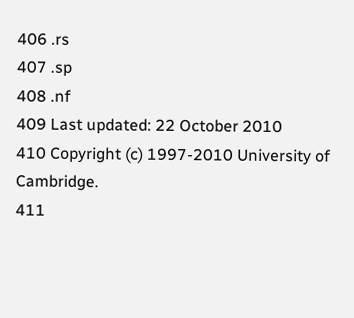406 .rs
407 .sp
408 .nf
409 Last updated: 22 October 2010
410 Copyright (c) 1997-2010 University of Cambridge.
411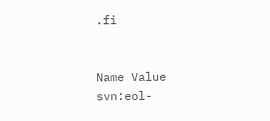.fi


Name Value
svn:eol-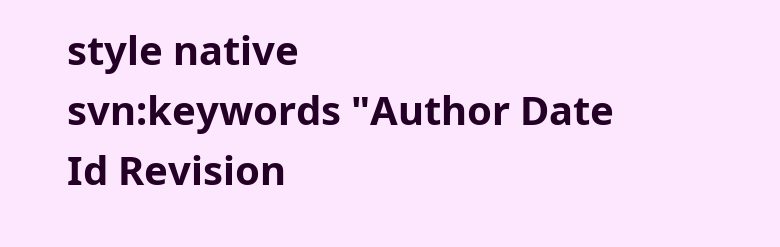style native
svn:keywords "Author Date Id Revision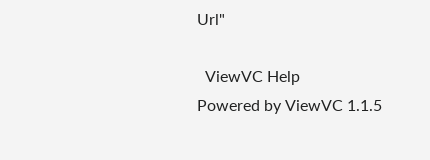Url"

  ViewVC Help
Powered by ViewVC 1.1.5